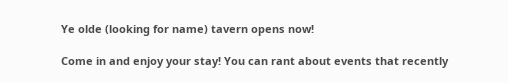Ye olde (looking for name) tavern opens now!

Come in and enjoy your stay! You can rant about events that recently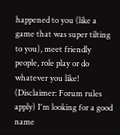happened to you (like a game that was super tilting to you), meet friendly people, role play or do whatever you like! (Disclaimer: Forum rules apply) I'm looking for a good name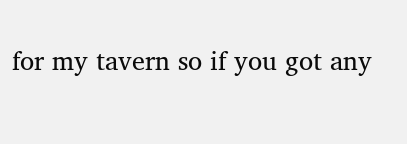for my tavern so if you got any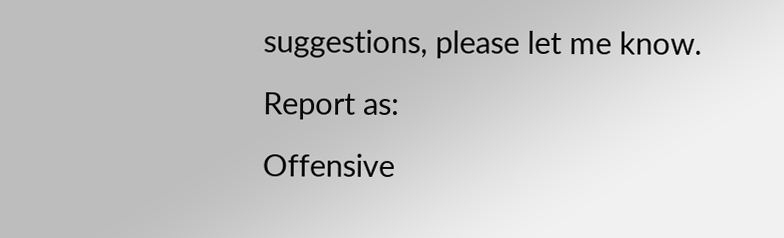suggestions, please let me know.
Report as:
Offensive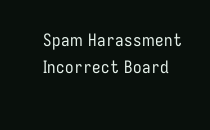Spam Harassment Incorrect Board